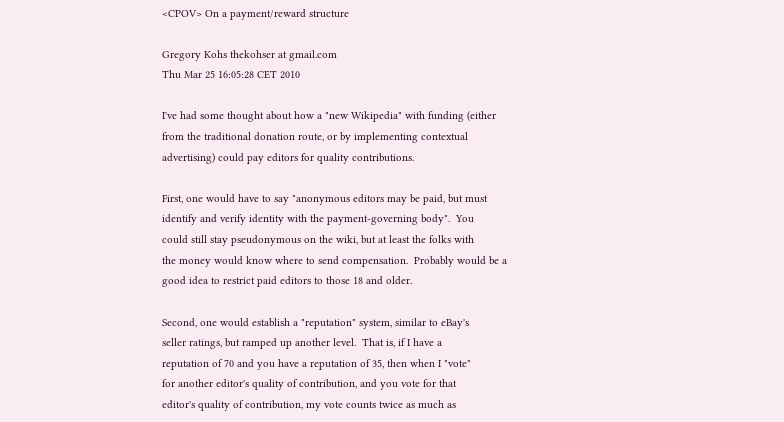<CPOV> On a payment/reward structure

Gregory Kohs thekohser at gmail.com
Thu Mar 25 16:05:28 CET 2010

I've had some thought about how a "new Wikipedia" with funding (either
from the traditional donation route, or by implementing contextual
advertising) could pay editors for quality contributions.

First, one would have to say "anonymous editors may be paid, but must
identify and verify identity with the payment-governing body".  You
could still stay pseudonymous on the wiki, but at least the folks with
the money would know where to send compensation.  Probably would be a
good idea to restrict paid editors to those 18 and older.

Second, one would establish a "reputation" system, similar to eBay's
seller ratings, but ramped up another level.  That is, if I have a
reputation of 70 and you have a reputation of 35, then when I "vote"
for another editor's quality of contribution, and you vote for that
editor's quality of contribution, my vote counts twice as much as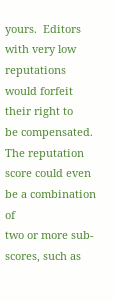yours.  Editors with very low reputations would forfeit their right to
be compensated.  The reputation score could even be a combination of
two or more sub-scores, such as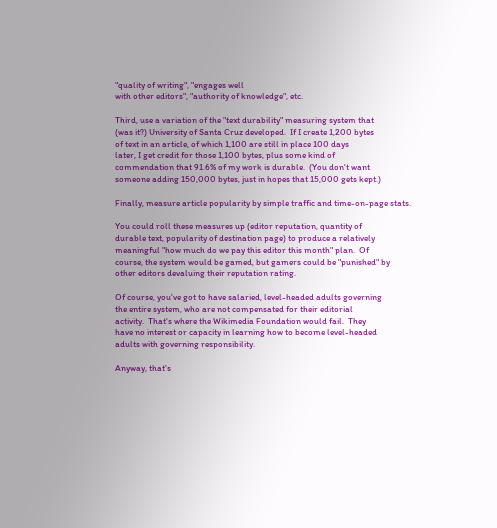"quality of writing", "engages well
with other editors", "authority of knowledge", etc.

Third, use a variation of the "text durability" measuring system that
(was it?) University of Santa Cruz developed.  If I create 1,200 bytes
of text in an article, of which 1,100 are still in place 100 days
later, I get credit for those 1,100 bytes, plus some kind of
commendation that 91.6% of my work is durable.  (You don't want
someone adding 150,000 bytes, just in hopes that 15,000 gets kept.)

Finally, measure article popularity by simple traffic and time-on-page stats.

You could roll these measures up (editor reputation, quantity of
durable text, popularity of destination page) to produce a relatively
meaningful "how much do we pay this editor this month" plan.  Of
course, the system would be gamed, but gamers could be "punished" by
other editors devaluing their reputation rating.

Of course, you've got to have salaried, level-headed adults governing
the entire system, who are not compensated for their editorial
activity.  That's where the Wikimedia Foundation would fail.  They
have no interest or capacity in learning how to become level-headed
adults with governing responsibility.

Anyway, that's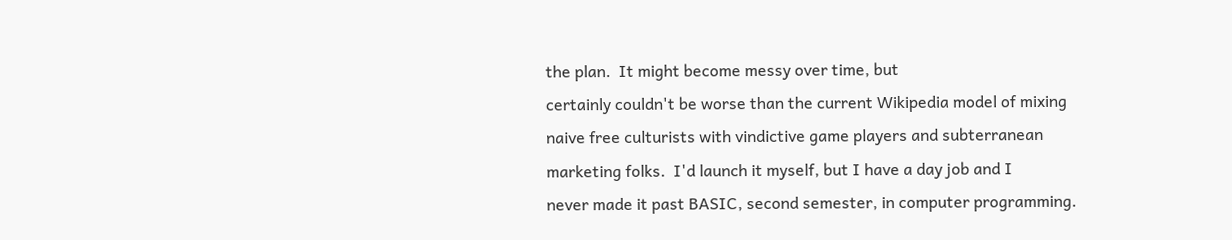the plan.  It might become messy over time, but
certainly couldn't be worse than the current Wikipedia model of mixing
naive free culturists with vindictive game players and subterranean
marketing folks.  I'd launch it myself, but I have a day job and I
never made it past BASIC, second semester, in computer programming.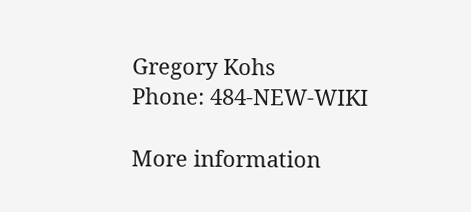Gregory Kohs
Phone: 484-NEW-WIKI

More information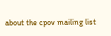about the cpov mailing list